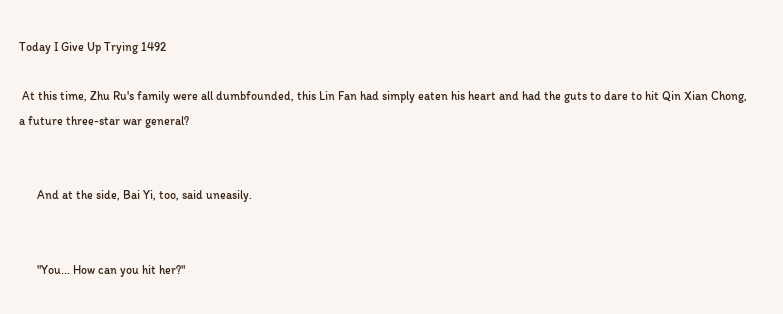Today I Give Up Trying 1492

 At this time, Zhu Ru's family were all dumbfounded, this Lin Fan had simply eaten his heart and had the guts to dare to hit Qin Xian Chong, a future three-star war general?


      And at the side, Bai Yi, too, said uneasily.


      "You... How can you hit her?"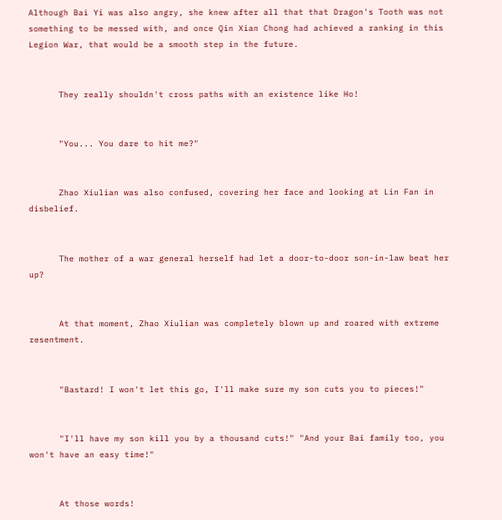Although Bai Yi was also angry, she knew after all that that Dragon's Tooth was not something to be messed with, and once Qin Xian Chong had achieved a ranking in this Legion War, that would be a smooth step in the future.


      They really shouldn't cross paths with an existence like Ho!


      "You... You dare to hit me?"


      Zhao Xiulian was also confused, covering her face and looking at Lin Fan in disbelief.


      The mother of a war general herself had let a door-to-door son-in-law beat her up?


      At that moment, Zhao Xiulian was completely blown up and roared with extreme resentment.


      "Bastard! I won't let this go, I'll make sure my son cuts you to pieces!"


      "I'll have my son kill you by a thousand cuts!" "And your Bai family too, you won't have an easy time!"


      At those words!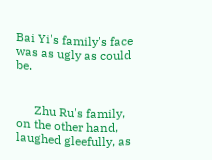Bai Yi's family's face was as ugly as could be.


      Zhu Ru's family, on the other hand, laughed gleefully, as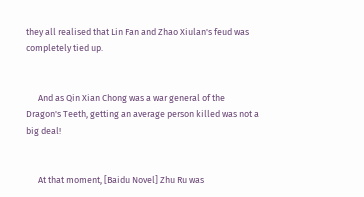they all realised that Lin Fan and Zhao Xiulan's feud was completely tied up.


      And as Qin Xian Chong was a war general of the Dragon's Teeth, getting an average person killed was not a big deal!


      At that moment, [Baidu Novel] Zhu Ru was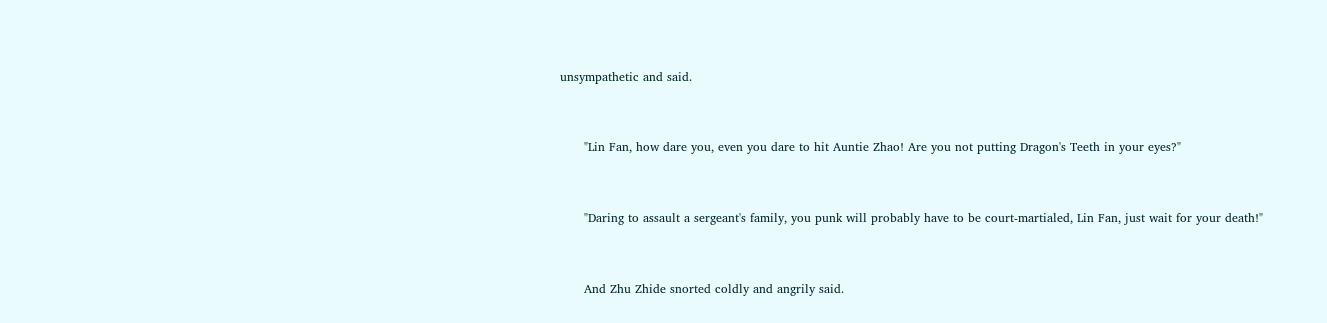unsympathetic and said.


      "Lin Fan, how dare you, even you dare to hit Auntie Zhao! Are you not putting Dragon's Teeth in your eyes?"


      "Daring to assault a sergeant's family, you punk will probably have to be court-martialed, Lin Fan, just wait for your death!"


      And Zhu Zhide snorted coldly and angrily said.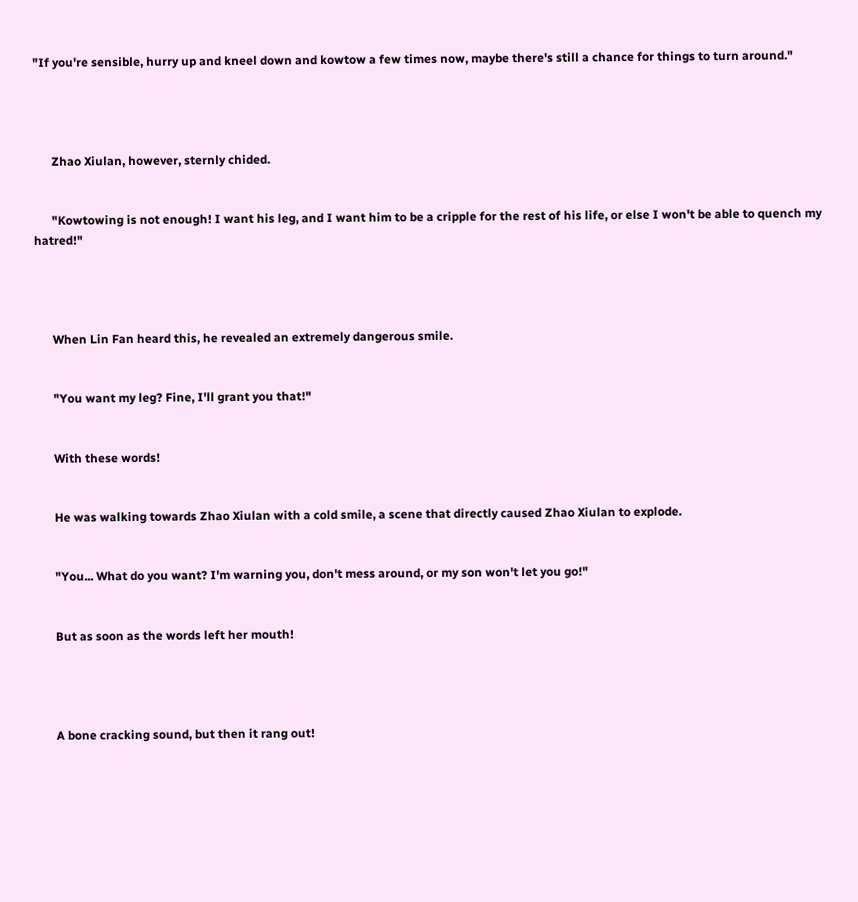"If you're sensible, hurry up and kneel down and kowtow a few times now, maybe there's still a chance for things to turn around."




      Zhao Xiulan, however, sternly chided.


      "Kowtowing is not enough! I want his leg, and I want him to be a cripple for the rest of his life, or else I won't be able to quench my hatred!"




      When Lin Fan heard this, he revealed an extremely dangerous smile.


      "You want my leg? Fine, I'll grant you that!"


      With these words!


      He was walking towards Zhao Xiulan with a cold smile, a scene that directly caused Zhao Xiulan to explode.


      "You... What do you want? I'm warning you, don't mess around, or my son won't let you go!"


      But as soon as the words left her mouth!




      A bone cracking sound, but then it rang out!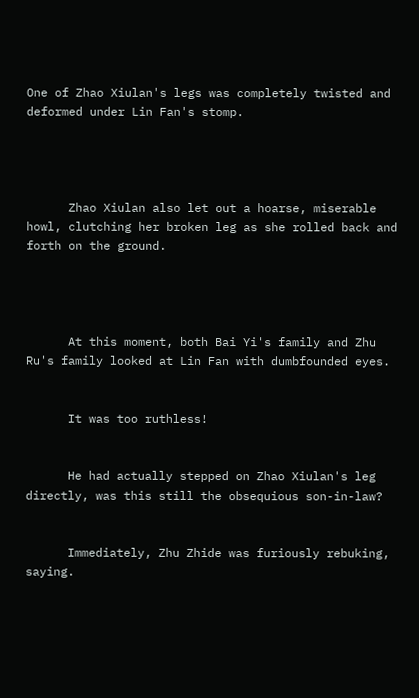One of Zhao Xiulan's legs was completely twisted and deformed under Lin Fan's stomp.




      Zhao Xiulan also let out a hoarse, miserable howl, clutching her broken leg as she rolled back and forth on the ground.




      At this moment, both Bai Yi's family and Zhu Ru's family looked at Lin Fan with dumbfounded eyes.


      It was too ruthless!


      He had actually stepped on Zhao Xiulan's leg directly, was this still the obsequious son-in-law?


      Immediately, Zhu Zhide was furiously rebuking, saying.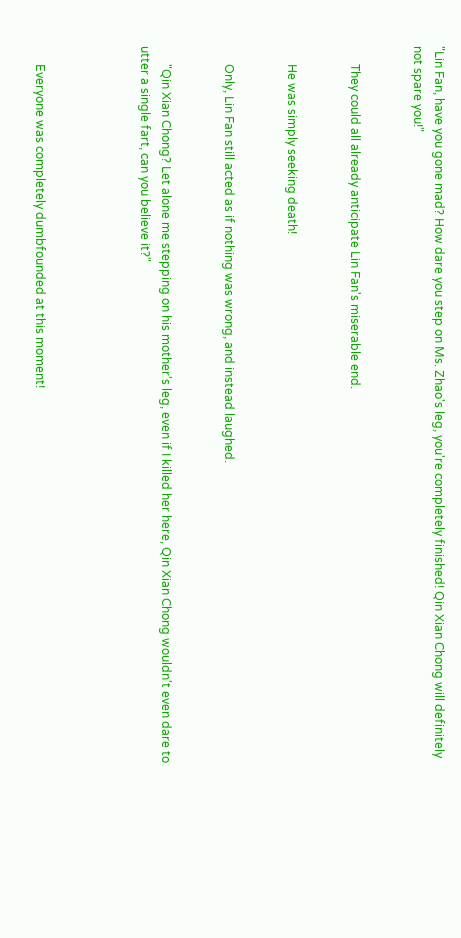"Lin Fan, have you gone mad? How dare you step on Ms. Zhao's leg, you're completely finished! Qin Xian Chong will definitely not spare you!"


      They could all already anticipate Lin Fan's miserable end.


      He was simply seeking death!


      Only, Lin Fan still acted as if nothing was wrong, and instead laughed.


      "Qin Xian Chong? Let alone me stepping on his mother's leg, even if I killed her here, Qin Xian Chong wouldn't even dare to utter a single fart, can you believe it?"




      Everyone was completely dumbfounded at this moment!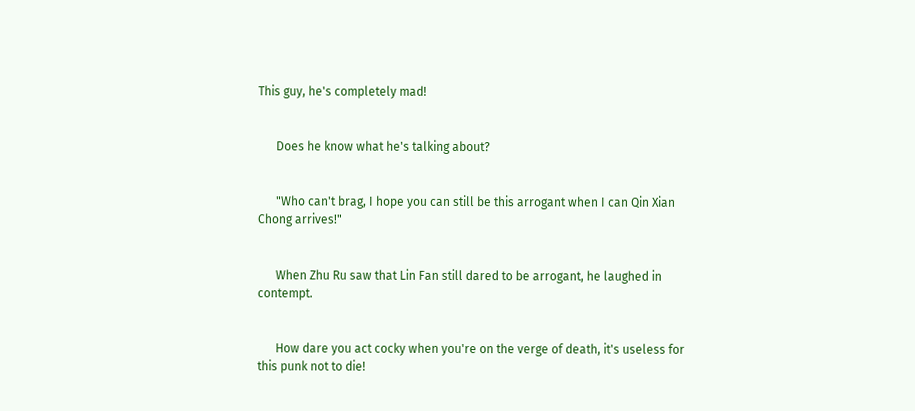This guy, he's completely mad!


      Does he know what he's talking about?


      "Who can't brag, I hope you can still be this arrogant when I can Qin Xian Chong arrives!"


      When Zhu Ru saw that Lin Fan still dared to be arrogant, he laughed in contempt.


      How dare you act cocky when you're on the verge of death, it's useless for this punk not to die!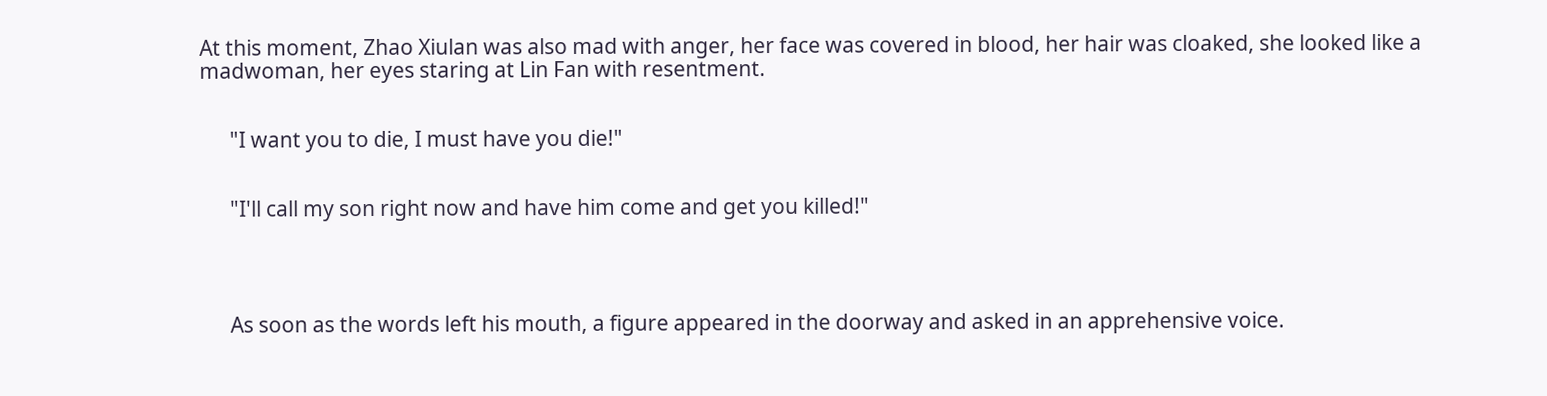At this moment, Zhao Xiulan was also mad with anger, her face was covered in blood, her hair was cloaked, she looked like a madwoman, her eyes staring at Lin Fan with resentment.


      "I want you to die, I must have you die!"


      "I'll call my son right now and have him come and get you killed!"




      As soon as the words left his mouth, a figure appeared in the doorway and asked in an apprehensive voice.